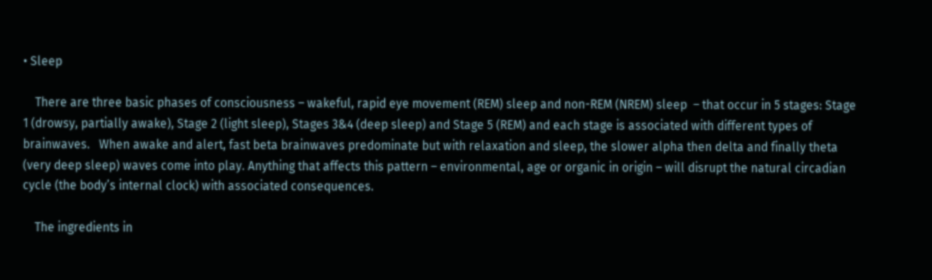• Sleep

    There are three basic phases of consciousness – wakeful, rapid eye movement (REM) sleep and non-REM (NREM) sleep  – that occur in 5 stages: Stage 1 (drowsy, partially awake), Stage 2 (light sleep), Stages 3&4 (deep sleep) and Stage 5 (REM) and each stage is associated with different types of  brainwaves.   When awake and alert, fast beta brainwaves predominate but with relaxation and sleep, the slower alpha then delta and finally theta (very deep sleep) waves come into play. Anything that affects this pattern – environmental, age or organic in origin – will disrupt the natural circadian cycle (the body’s internal clock) with associated consequences.

    The ingredients in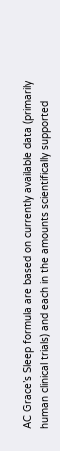AC Grace’s Sleep formula are based on currently available data (primarily human clinical trials) and each in the amounts scientifically supported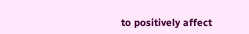to positively affect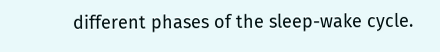different phases of the sleep-wake cycle.